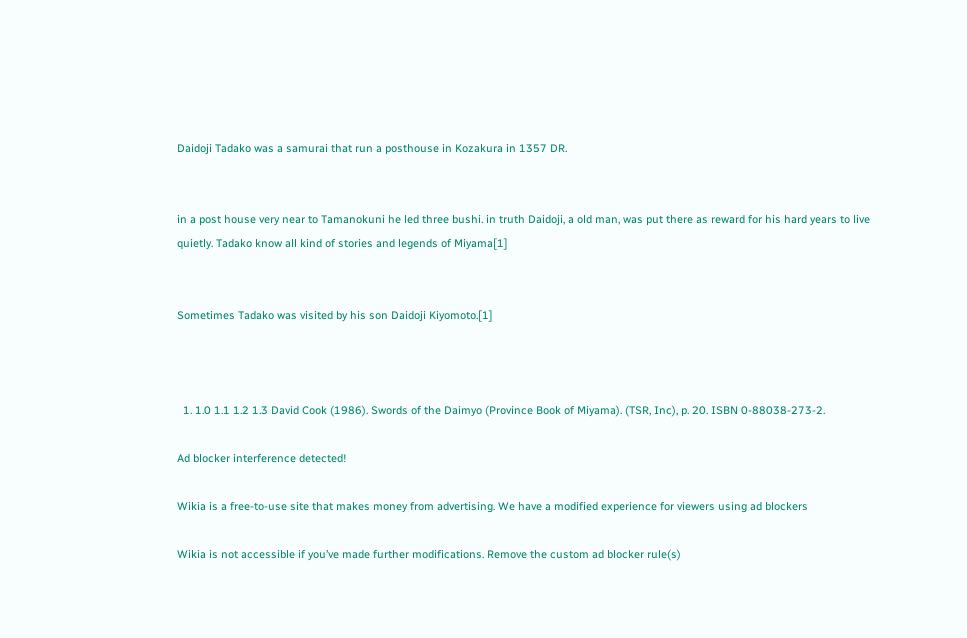Daidoji Tadako was a samurai that run a posthouse in Kozakura in 1357 DR.


in a post house very near to Tamanokuni he led three bushi. in truth Daidoji, a old man, was put there as reward for his hard years to live quietly. Tadako know all kind of stories and legends of Miyama[1]


Sometimes Tadako was visited by his son Daidoji Kiyomoto.[1]



  1. 1.0 1.1 1.2 1.3 David Cook (1986). Swords of the Daimyo (Province Book of Miyama). (TSR, Inc), p. 20. ISBN 0-88038-273-2.

Ad blocker interference detected!

Wikia is a free-to-use site that makes money from advertising. We have a modified experience for viewers using ad blockers

Wikia is not accessible if you’ve made further modifications. Remove the custom ad blocker rule(s)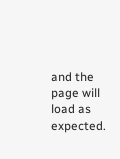and the page will load as expected.